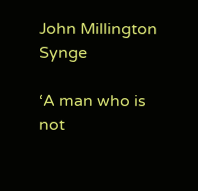John Millington Synge

‘A man who is not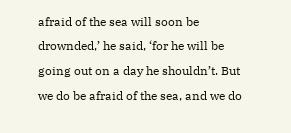afraid of the sea will soon be drownded,’ he said, ‘for he will be going out on a day he shouldn’t. But we do be afraid of the sea, and we do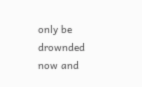only be drownded now and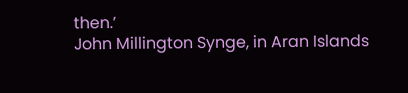then.’
John Millington Synge, in Aran Islands